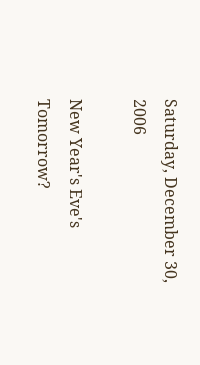Saturday, December 30, 2006

New Year's Eve's Tomorrow?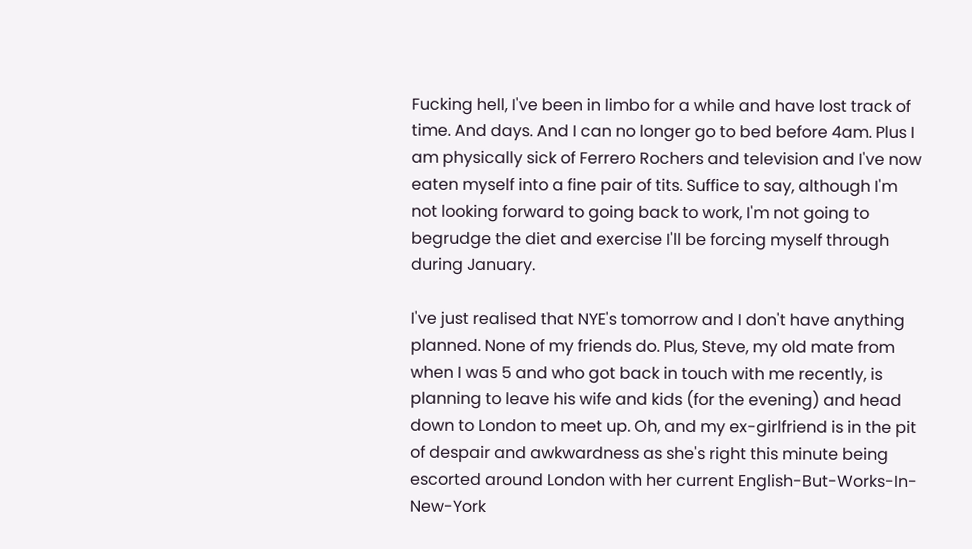Fucking hell, I've been in limbo for a while and have lost track of time. And days. And I can no longer go to bed before 4am. Plus I am physically sick of Ferrero Rochers and television and I've now eaten myself into a fine pair of tits. Suffice to say, although I'm not looking forward to going back to work, I'm not going to begrudge the diet and exercise I'll be forcing myself through during January.

I've just realised that NYE's tomorrow and I don't have anything planned. None of my friends do. Plus, Steve, my old mate from when I was 5 and who got back in touch with me recently, is planning to leave his wife and kids (for the evening) and head down to London to meet up. Oh, and my ex-girlfriend is in the pit of despair and awkwardness as she's right this minute being escorted around London with her current English-But-Works-In-New-York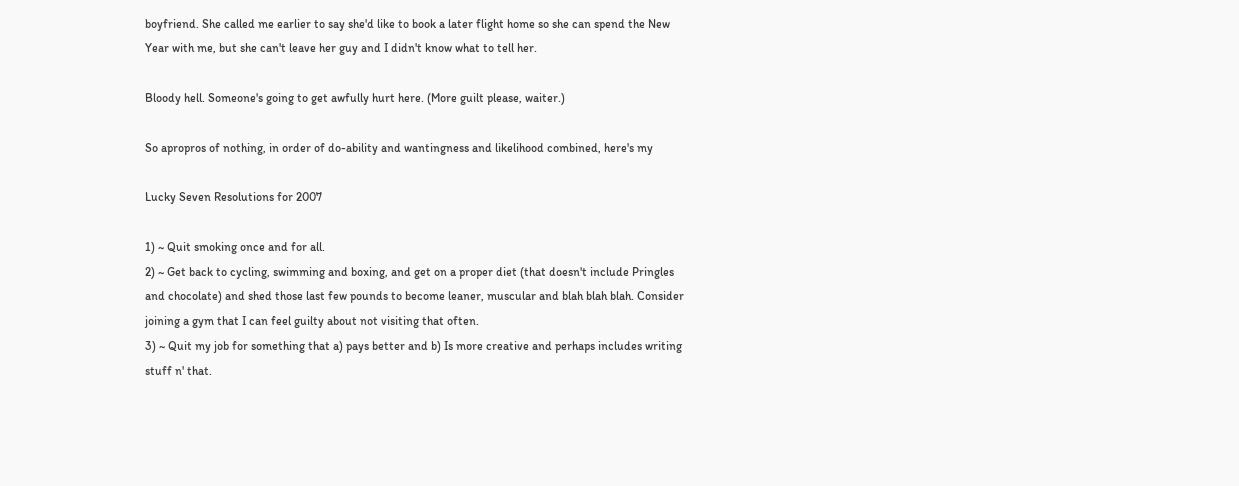boyfriend. She called me earlier to say she'd like to book a later flight home so she can spend the New Year with me, but she can't leave her guy and I didn't know what to tell her.

Bloody hell. Someone's going to get awfully hurt here. (More guilt please, waiter.)

So apropros of nothing, in order of do-ability and wantingness and likelihood combined, here's my

Lucky Seven Resolutions for 2007

1) ~ Quit smoking once and for all.
2) ~ Get back to cycling, swimming and boxing, and get on a proper diet (that doesn't include Pringles and chocolate) and shed those last few pounds to become leaner, muscular and blah blah blah. Consider joining a gym that I can feel guilty about not visiting that often.
3) ~ Quit my job for something that a) pays better and b) Is more creative and perhaps includes writing stuff n' that.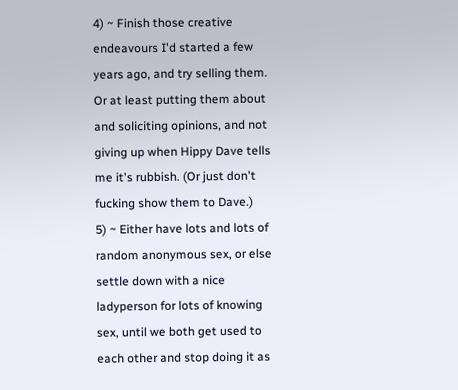4) ~ Finish those creative endeavours I'd started a few years ago, and try selling them. Or at least putting them about and soliciting opinions, and not giving up when Hippy Dave tells me it's rubbish. (Or just don't fucking show them to Dave.)
5) ~ Either have lots and lots of random anonymous sex, or else settle down with a nice ladyperson for lots of knowing sex, until we both get used to each other and stop doing it as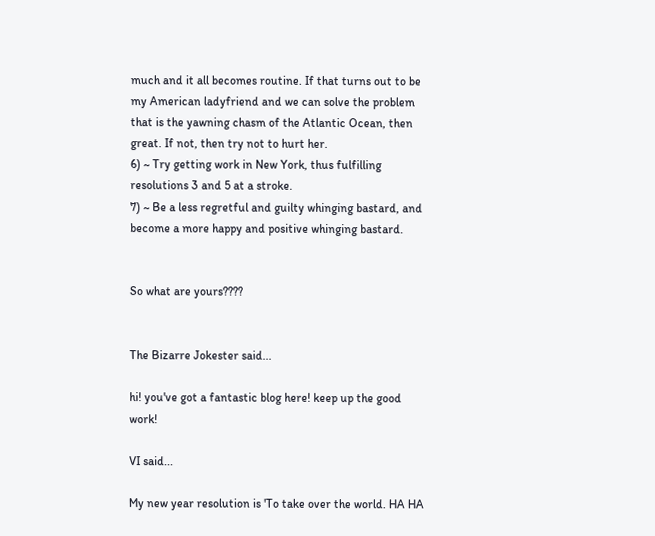much and it all becomes routine. If that turns out to be my American ladyfriend and we can solve the problem that is the yawning chasm of the Atlantic Ocean, then great. If not, then try not to hurt her.
6) ~ Try getting work in New York, thus fulfilling resolutions 3 and 5 at a stroke.
7) ~ Be a less regretful and guilty whinging bastard, and become a more happy and positive whinging bastard.


So what are yours????


The Bizarre Jokester said...

hi! you've got a fantastic blog here! keep up the good work!

VI said...

My new year resolution is 'To take over the world. HA HA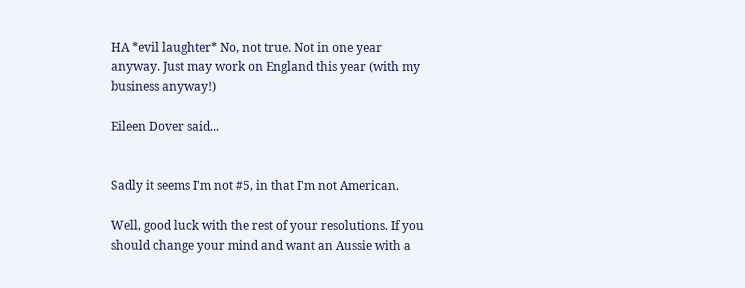HA *evil laughter* No, not true. Not in one year anyway. Just may work on England this year (with my business anyway!)

Eileen Dover said...


Sadly it seems I'm not #5, in that I'm not American.

Well, good luck with the rest of your resolutions. If you should change your mind and want an Aussie with a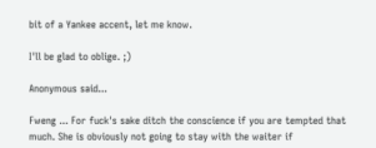bit of a Yankee accent, let me know.

I'll be glad to oblige. ;)

Anonymous said...

Fweng ... For fuck's sake ditch the conscience if you are tempted that much. She is obviously not going to stay with the waiter if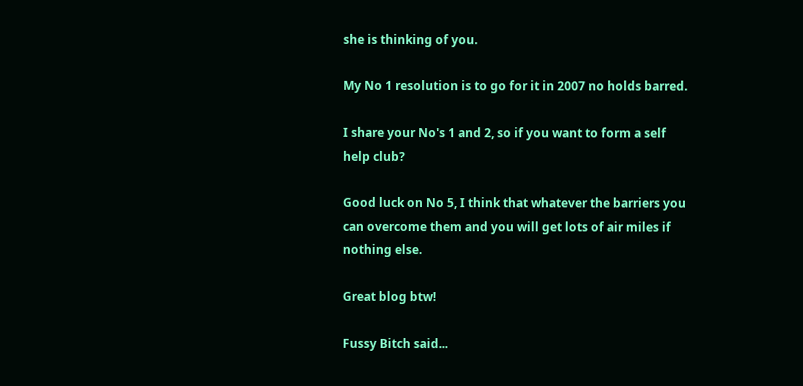she is thinking of you.

My No 1 resolution is to go for it in 2007 no holds barred.

I share your No's 1 and 2, so if you want to form a self help club?

Good luck on No 5, I think that whatever the barriers you can overcome them and you will get lots of air miles if nothing else.

Great blog btw!

Fussy Bitch said...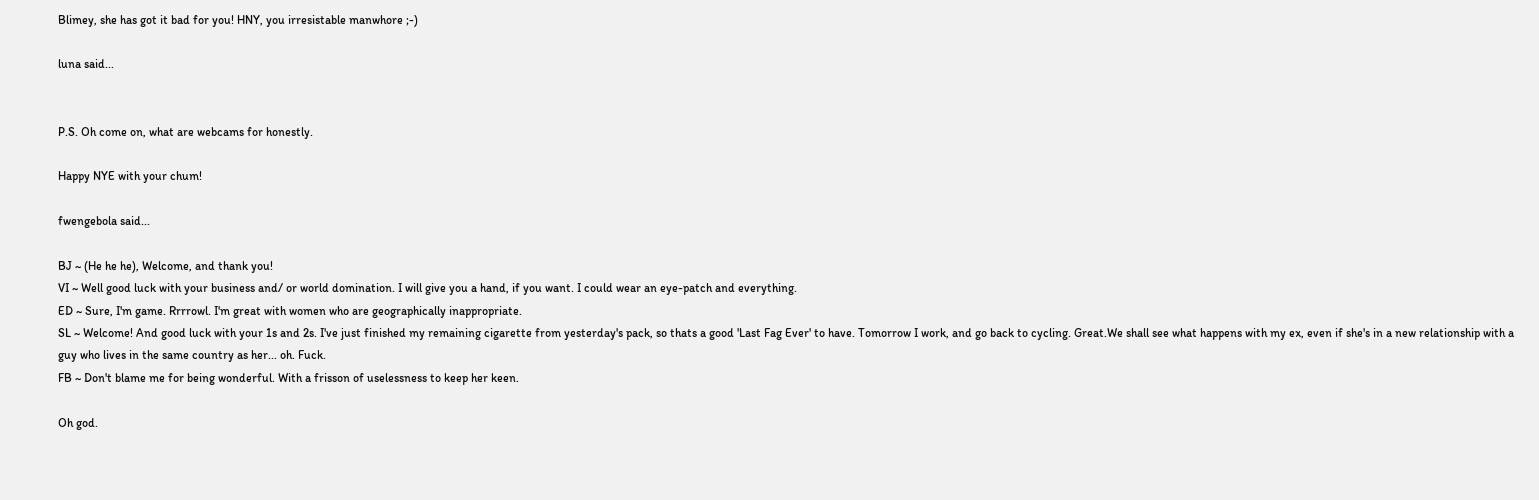Blimey, she has got it bad for you! HNY, you irresistable manwhore ;-)

luna said...


P.S. Oh come on, what are webcams for honestly.

Happy NYE with your chum!

fwengebola said...

BJ ~ (He he he), Welcome, and thank you!
VI ~ Well good luck with your business and/ or world domination. I will give you a hand, if you want. I could wear an eye-patch and everything.
ED ~ Sure, I'm game. Rrrrowl. I'm great with women who are geographically inappropriate.
SL ~ Welcome! And good luck with your 1s and 2s. I've just finished my remaining cigarette from yesterday's pack, so thats a good 'Last Fag Ever' to have. Tomorrow I work, and go back to cycling. Great.We shall see what happens with my ex, even if she's in a new relationship with a guy who lives in the same country as her... oh. Fuck.
FB ~ Don't blame me for being wonderful. With a frisson of uselessness to keep her keen.

Oh god.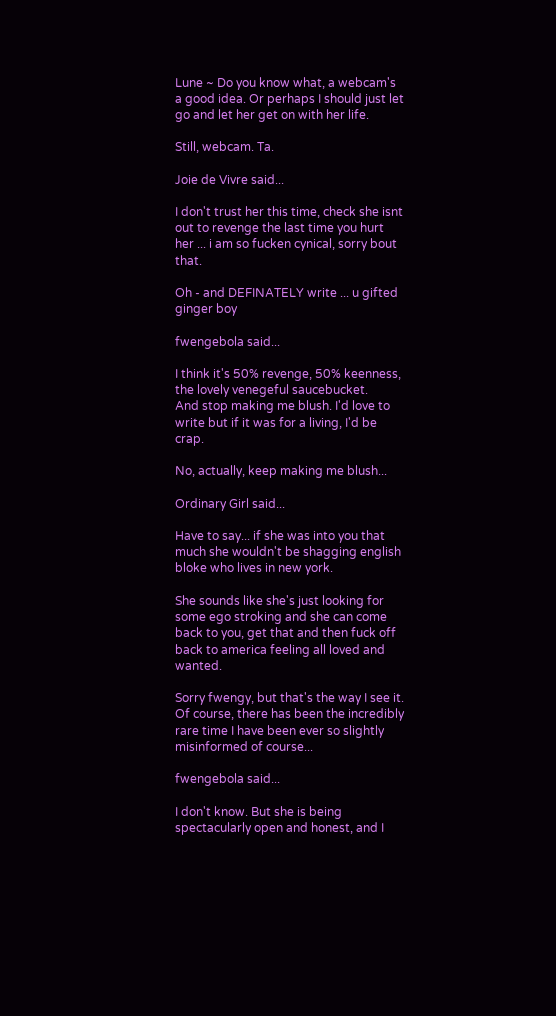Lune ~ Do you know what, a webcam's a good idea. Or perhaps I should just let go and let her get on with her life.

Still, webcam. Ta.

Joie de Vivre said...

I don't trust her this time, check she isnt out to revenge the last time you hurt her ... i am so fucken cynical, sorry bout that.

Oh - and DEFINATELY write ... u gifted ginger boy

fwengebola said...

I think it's 50% revenge, 50% keenness, the lovely venegeful saucebucket.
And stop making me blush. I'd love to write but if it was for a living, I'd be crap.

No, actually, keep making me blush...

Ordinary Girl said...

Have to say... if she was into you that much she wouldn't be shagging english bloke who lives in new york.

She sounds like she's just looking for some ego stroking and she can come back to you, get that and then fuck off back to america feeling all loved and wanted.

Sorry fwengy, but that's the way I see it. Of course, there has been the incredibly rare time I have been ever so slightly misinformed of course...

fwengebola said...

I don't know. But she is being spectacularly open and honest, and I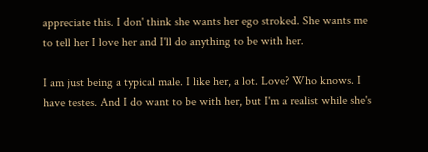appreciate this. I don' think she wants her ego stroked. She wants me to tell her I love her and I'll do anything to be with her.

I am just being a typical male. I like her, a lot. Love? Who knows. I have testes. And I do want to be with her, but I'm a realist while she's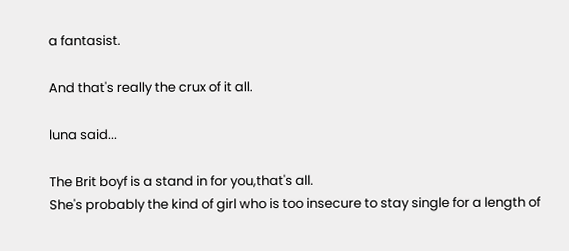a fantasist.

And that's really the crux of it all.

luna said...

The Brit boyf is a stand in for you,that's all.
She's probably the kind of girl who is too insecure to stay single for a length of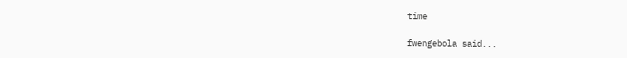time

fwengebola said...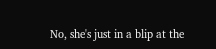No, she's just in a blip at the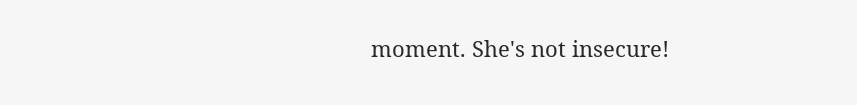moment. She's not insecure!